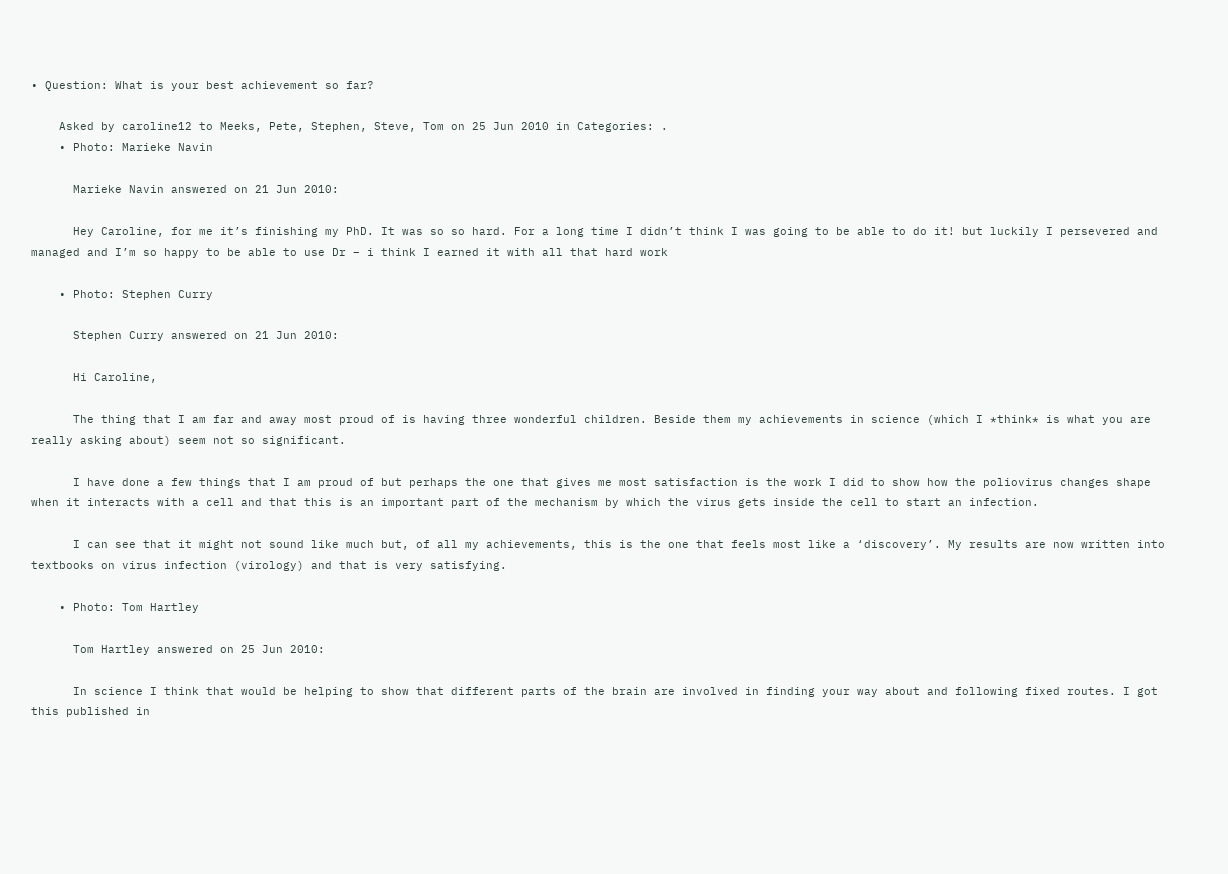• Question: What is your best achievement so far?

    Asked by caroline12 to Meeks, Pete, Stephen, Steve, Tom on 25 Jun 2010 in Categories: .
    • Photo: Marieke Navin

      Marieke Navin answered on 21 Jun 2010:

      Hey Caroline, for me it’s finishing my PhD. It was so so hard. For a long time I didn’t think I was going to be able to do it! but luckily I persevered and managed and I’m so happy to be able to use Dr – i think I earned it with all that hard work

    • Photo: Stephen Curry

      Stephen Curry answered on 21 Jun 2010:

      Hi Caroline,

      The thing that I am far and away most proud of is having three wonderful children. Beside them my achievements in science (which I *think* is what you are really asking about) seem not so significant.

      I have done a few things that I am proud of but perhaps the one that gives me most satisfaction is the work I did to show how the poliovirus changes shape when it interacts with a cell and that this is an important part of the mechanism by which the virus gets inside the cell to start an infection.

      I can see that it might not sound like much but, of all my achievements, this is the one that feels most like a ‘discovery’. My results are now written into textbooks on virus infection (virology) and that is very satisfying.

    • Photo: Tom Hartley

      Tom Hartley answered on 25 Jun 2010:

      In science I think that would be helping to show that different parts of the brain are involved in finding your way about and following fixed routes. I got this published in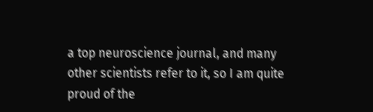a top neuroscience journal, and many other scientists refer to it, so I am quite proud of the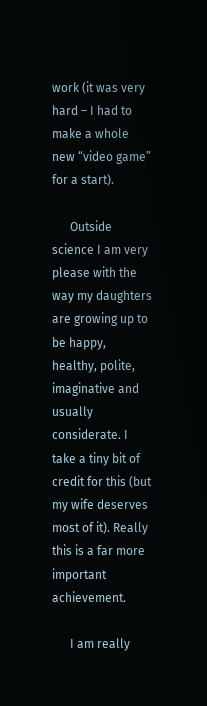work (it was very hard – I had to make a whole new “video game” for a start).

      Outside science I am very please with the way my daughters are growing up to be happy, healthy, polite, imaginative and usually considerate. I take a tiny bit of credit for this (but my wife deserves most of it). Really this is a far more important achievement.

      I am really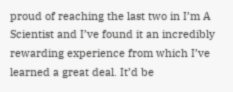proud of reaching the last two in I’m A Scientist and I’ve found it an incredibly rewarding experience from which I’ve learned a great deal. It’d be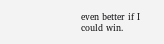even better if I could win.